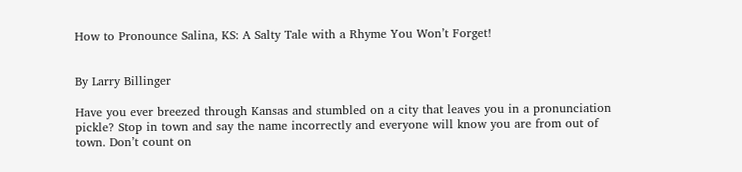How to Pronounce Salina, KS: A Salty Tale with a Rhyme You Won’t Forget!


By Larry Billinger

Have you ever breezed through Kansas and stumbled on a city that leaves you in a pronunciation pickle? Stop in town and say the name incorrectly and everyone will know you are from out of town. Don’t count on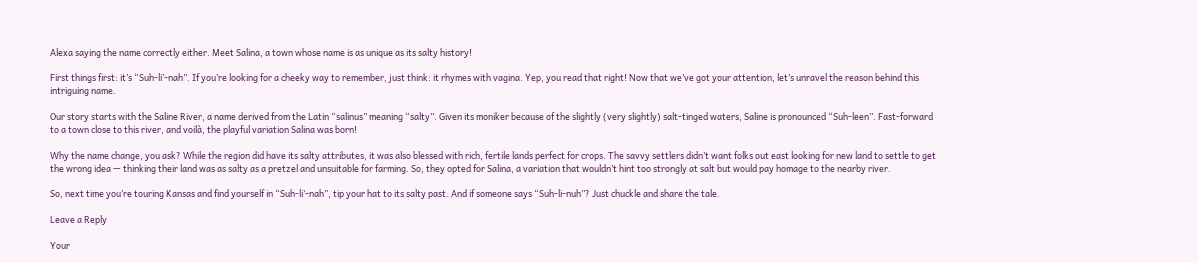Alexa saying the name correctly either. Meet Salina, a town whose name is as unique as its salty history!

First things first: it’s “Suh-li’-nah”. If you’re looking for a cheeky way to remember, just think: it rhymes with vagina. Yep, you read that right! Now that we’ve got your attention, let’s unravel the reason behind this intriguing name.

Our story starts with the Saline River, a name derived from the Latin “salinus” meaning “salty”. Given its moniker because of the slightly (very slightly) salt-tinged waters, Saline is pronounced “Suh-leen”. Fast-forward to a town close to this river, and voilà, the playful variation Salina was born!

Why the name change, you ask? While the region did have its salty attributes, it was also blessed with rich, fertile lands perfect for crops. The savvy settlers didn’t want folks out east looking for new land to settle to get the wrong idea — thinking their land was as salty as a pretzel and unsuitable for farming. So, they opted for Salina, a variation that wouldn’t hint too strongly at salt but would pay homage to the nearby river.

So, next time you’re touring Kansas and find yourself in “Suh-li’-nah”, tip your hat to its salty past. And if someone says “Suh-li-nuh”? Just chuckle and share the tale.

Leave a Reply

Your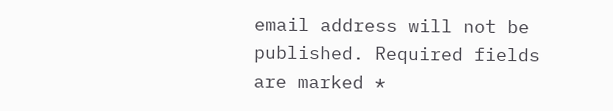email address will not be published. Required fields are marked *